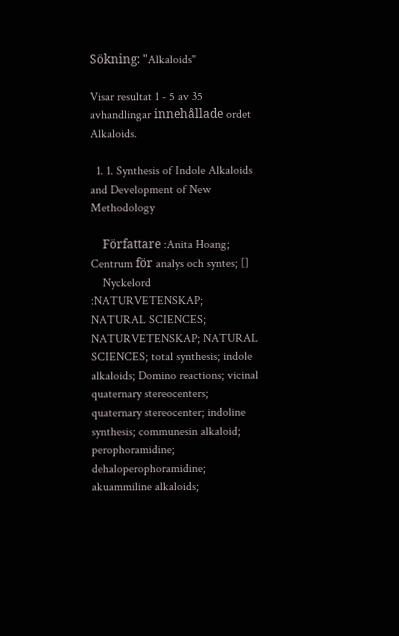Sökning: "Alkaloids"

Visar resultat 1 - 5 av 35 avhandlingar innehållade ordet Alkaloids.

  1. 1. Synthesis of Indole Alkaloids and Development of New Methodology

    Författare :Anita Hoang; Centrum för analys och syntes; []
    Nyckelord :NATURVETENSKAP; NATURAL SCIENCES; NATURVETENSKAP; NATURAL SCIENCES; total synthesis; indole alkaloids; Domino reactions; vicinal quaternary stereocenters; quaternary stereocenter; indoline synthesis; communesin alkaloid; perophoramidine; dehaloperophoramidine; akuammiline alkaloids;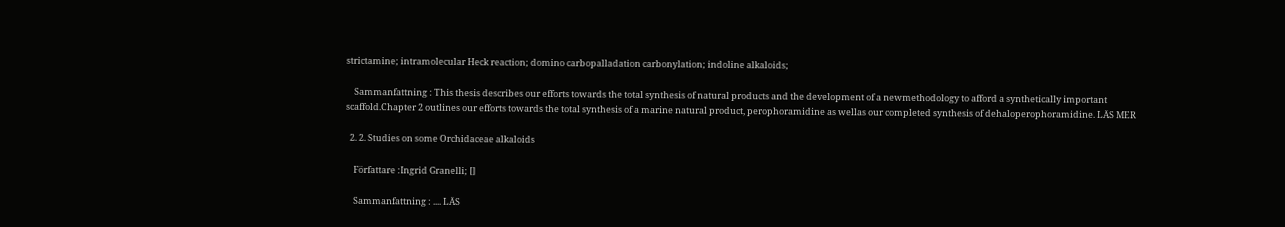strictamine; intramolecular Heck reaction; domino carbopalladation carbonylation; indoline alkaloids;

    Sammanfattning : This thesis describes our efforts towards the total synthesis of natural products and the development of a newmethodology to afford a synthetically important scaffold.Chapter 2 outlines our efforts towards the total synthesis of a marine natural product, perophoramidine as wellas our completed synthesis of dehaloperophoramidine. LÄS MER

  2. 2. Studies on some Orchidaceae alkaloids

    Författare :Ingrid Granelli; []

    Sammanfattning : .... LÄS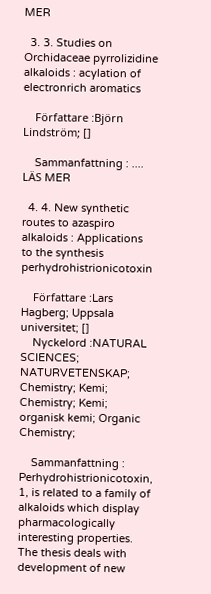MER

  3. 3. Studies on Orchidaceae pyrrolizidine alkaloids : acylation of electronrich aromatics

    Författare :Björn Lindström; []

    Sammanfattning : .... LÄS MER

  4. 4. New synthetic routes to azaspiro alkaloids : Applications to the synthesis perhydrohistrionicotoxin

    Författare :Lars Hagberg; Uppsala universitet; []
    Nyckelord :NATURAL SCIENCES; NATURVETENSKAP; Chemistry; Kemi; Chemistry; Kemi; organisk kemi; Organic Chemistry;

    Sammanfattning : Perhydrohistrionicotoxin, 1, is related to a family of alkaloids which display pharmacologically interesting properties. The thesis deals with development of new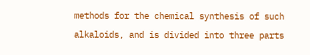methods for the chemical synthesis of such alkaloids, and is divided into three parts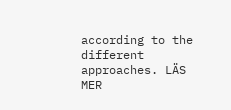according to the different approaches. LÄS MER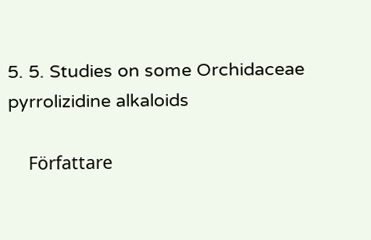5. 5. Studies on some Orchidaceae pyrrolizidine alkaloids

    Författare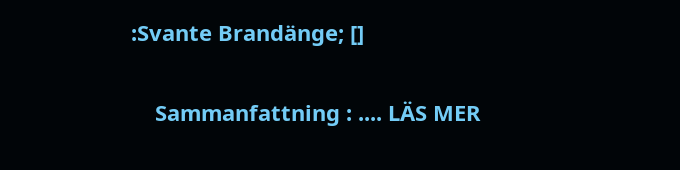:Svante Brandänge; []

    Sammanfattning : .... LÄS MER